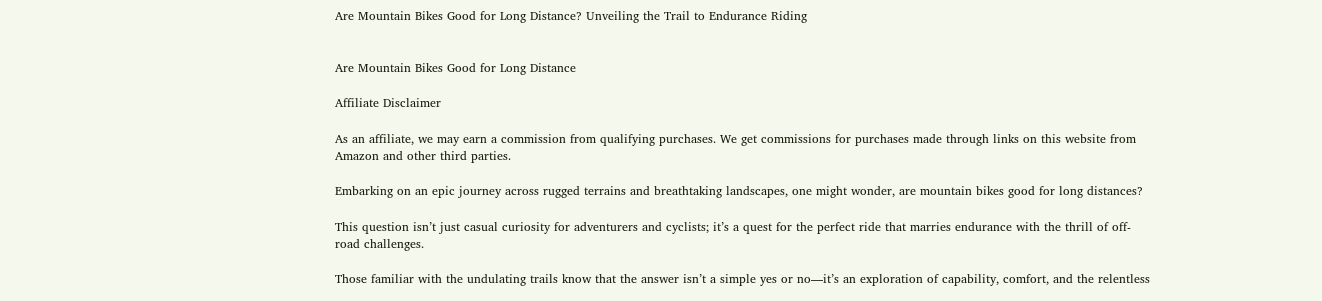Are Mountain Bikes Good for Long Distance? Unveiling the Trail to Endurance Riding


Are Mountain Bikes Good for Long Distance

Affiliate Disclaimer

As an affiliate, we may earn a commission from qualifying purchases. We get commissions for purchases made through links on this website from Amazon and other third parties.

Embarking on an epic journey across rugged terrains and breathtaking landscapes, one might wonder, are mountain bikes good for long distances?

This question isn’t just casual curiosity for adventurers and cyclists; it’s a quest for the perfect ride that marries endurance with the thrill of off-road challenges.

Those familiar with the undulating trails know that the answer isn’t a simple yes or no—it’s an exploration of capability, comfort, and the relentless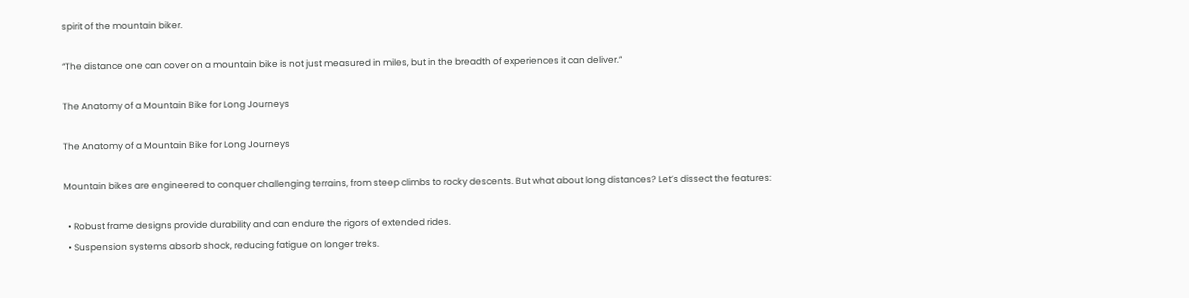spirit of the mountain biker.

“The distance one can cover on a mountain bike is not just measured in miles, but in the breadth of experiences it can deliver.”

The Anatomy of a Mountain Bike for Long Journeys

The Anatomy of a Mountain Bike for Long Journeys

Mountain bikes are engineered to conquer challenging terrains, from steep climbs to rocky descents. But what about long distances? Let’s dissect the features:

  • Robust frame designs provide durability and can endure the rigors of extended rides.
  • Suspension systems absorb shock, reducing fatigue on longer treks.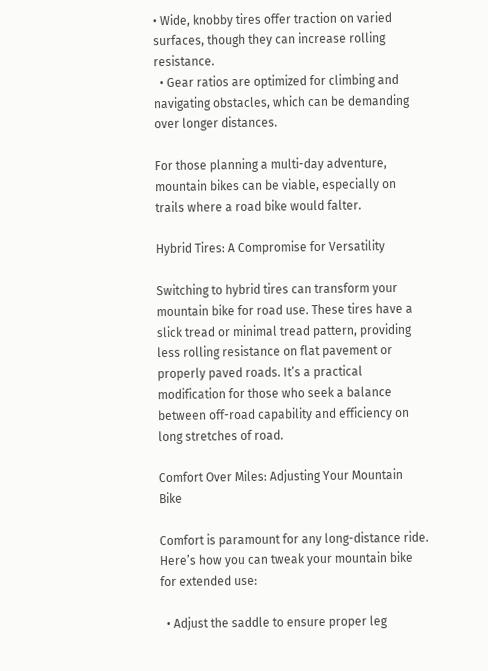• Wide, knobby tires offer traction on varied surfaces, though they can increase rolling resistance.
  • Gear ratios are optimized for climbing and navigating obstacles, which can be demanding over longer distances.

For those planning a multi-day adventure, mountain bikes can be viable, especially on trails where a road bike would falter.

Hybrid Tires: A Compromise for Versatility

Switching to hybrid tires can transform your mountain bike for road use. These tires have a slick tread or minimal tread pattern, providing less rolling resistance on flat pavement or properly paved roads. It’s a practical modification for those who seek a balance between off-road capability and efficiency on long stretches of road.

Comfort Over Miles: Adjusting Your Mountain Bike

Comfort is paramount for any long-distance ride. Here’s how you can tweak your mountain bike for extended use:

  • Adjust the saddle to ensure proper leg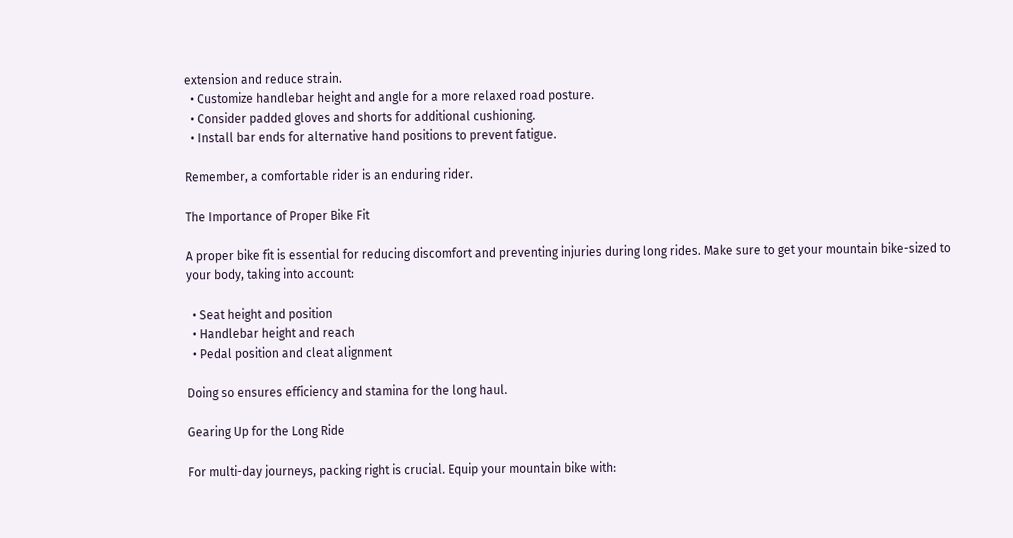extension and reduce strain.
  • Customize handlebar height and angle for a more relaxed road posture.
  • Consider padded gloves and shorts for additional cushioning.
  • Install bar ends for alternative hand positions to prevent fatigue.

Remember, a comfortable rider is an enduring rider.

The Importance of Proper Bike Fit

A proper bike fit is essential for reducing discomfort and preventing injuries during long rides. Make sure to get your mountain bike-sized to your body, taking into account:

  • Seat height and position
  • Handlebar height and reach
  • Pedal position and cleat alignment

Doing so ensures efficiency and stamina for the long haul.

Gearing Up for the Long Ride

For multi-day journeys, packing right is crucial. Equip your mountain bike with: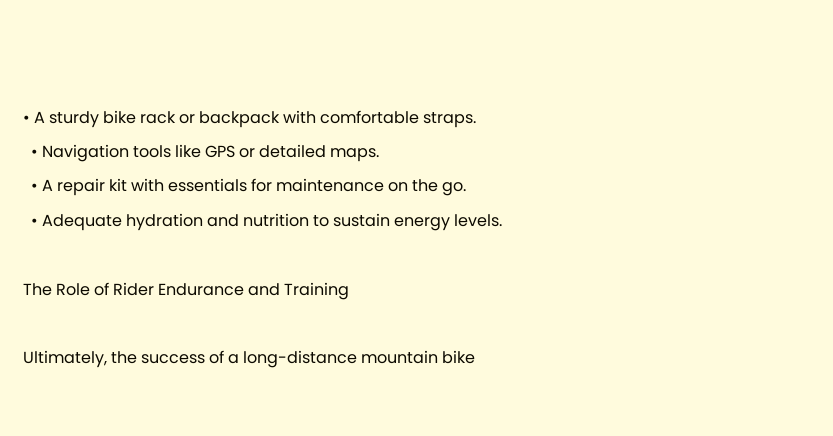• A sturdy bike rack or backpack with comfortable straps.
  • Navigation tools like GPS or detailed maps.
  • A repair kit with essentials for maintenance on the go.
  • Adequate hydration and nutrition to sustain energy levels.

The Role of Rider Endurance and Training

Ultimately, the success of a long-distance mountain bike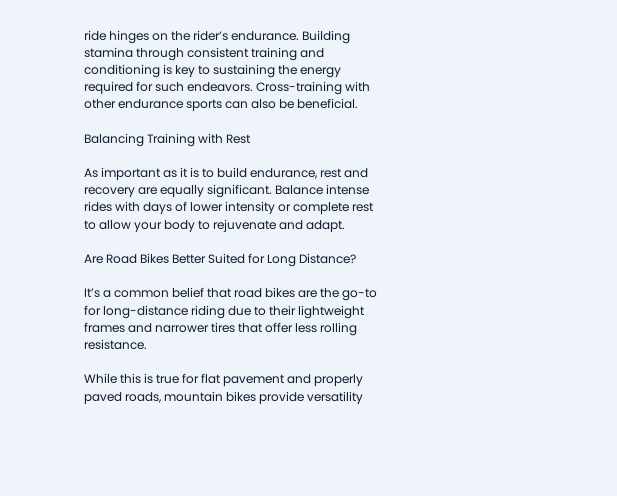ride hinges on the rider’s endurance. Building stamina through consistent training and conditioning is key to sustaining the energy required for such endeavors. Cross-training with other endurance sports can also be beneficial.

Balancing Training with Rest

As important as it is to build endurance, rest and recovery are equally significant. Balance intense rides with days of lower intensity or complete rest to allow your body to rejuvenate and adapt.

Are Road Bikes Better Suited for Long Distance?

It’s a common belief that road bikes are the go-to for long-distance riding due to their lightweight frames and narrower tires that offer less rolling resistance.

While this is true for flat pavement and properly paved roads, mountain bikes provide versatility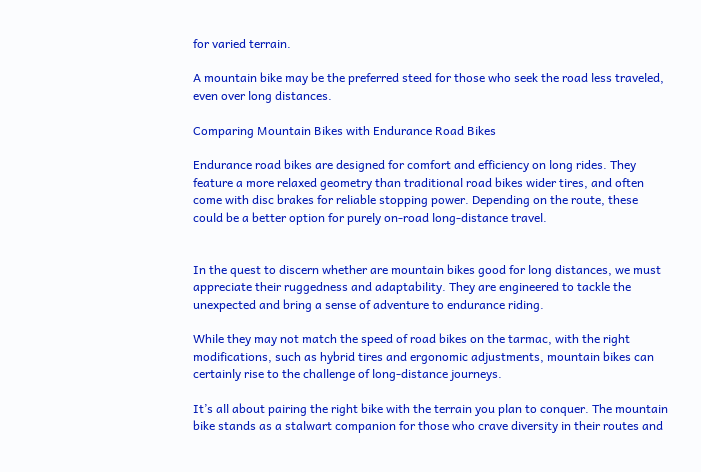for varied terrain.

A mountain bike may be the preferred steed for those who seek the road less traveled, even over long distances.

Comparing Mountain Bikes with Endurance Road Bikes

Endurance road bikes are designed for comfort and efficiency on long rides. They feature a more relaxed geometry than traditional road bikes wider tires, and often come with disc brakes for reliable stopping power. Depending on the route, these could be a better option for purely on-road long-distance travel.


In the quest to discern whether are mountain bikes good for long distances, we must appreciate their ruggedness and adaptability. They are engineered to tackle the unexpected and bring a sense of adventure to endurance riding.

While they may not match the speed of road bikes on the tarmac, with the right modifications, such as hybrid tires and ergonomic adjustments, mountain bikes can certainly rise to the challenge of long-distance journeys.

It’s all about pairing the right bike with the terrain you plan to conquer. The mountain bike stands as a stalwart companion for those who crave diversity in their routes and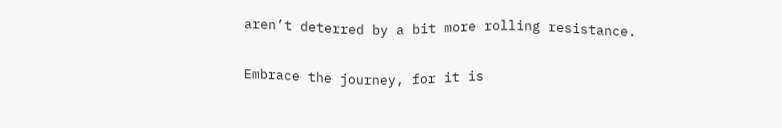aren’t deterred by a bit more rolling resistance.

Embrace the journey, for it is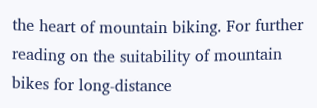the heart of mountain biking. For further reading on the suitability of mountain bikes for long-distance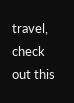travel, check out this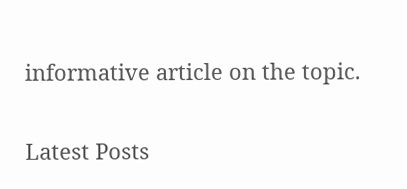informative article on the topic.

Latest Posts